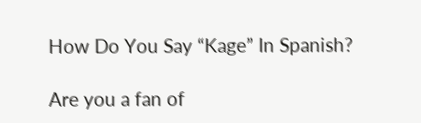How Do You Say “Kage” In Spanish?

Are you a fan of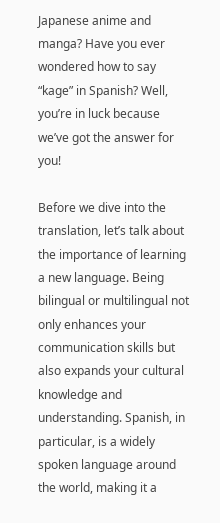Japanese anime and manga? Have you ever wondered how to say “kage” in Spanish? Well, you’re in luck because we’ve got the answer for you!

Before we dive into the translation, let’s talk about the importance of learning a new language. Being bilingual or multilingual not only enhances your communication skills but also expands your cultural knowledge and understanding. Spanish, in particular, is a widely spoken language around the world, making it a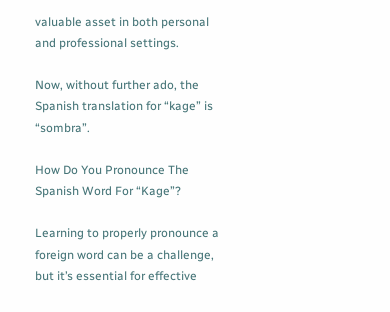valuable asset in both personal and professional settings.

Now, without further ado, the Spanish translation for “kage” is “sombra”.

How Do You Pronounce The Spanish Word For “Kage”?

Learning to properly pronounce a foreign word can be a challenge, but it’s essential for effective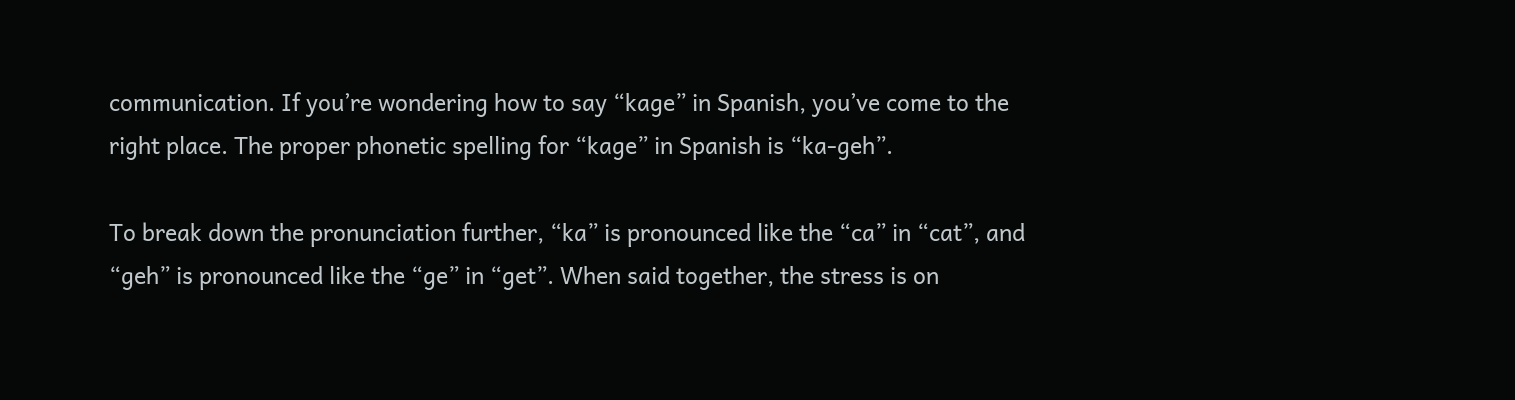communication. If you’re wondering how to say “kage” in Spanish, you’ve come to the right place. The proper phonetic spelling for “kage” in Spanish is “ka-geh”.

To break down the pronunciation further, “ka” is pronounced like the “ca” in “cat”, and “geh” is pronounced like the “ge” in “get”. When said together, the stress is on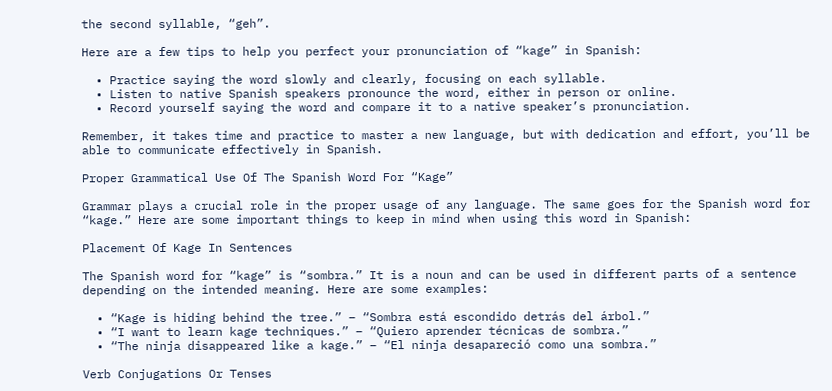the second syllable, “geh”.

Here are a few tips to help you perfect your pronunciation of “kage” in Spanish:

  • Practice saying the word slowly and clearly, focusing on each syllable.
  • Listen to native Spanish speakers pronounce the word, either in person or online.
  • Record yourself saying the word and compare it to a native speaker’s pronunciation.

Remember, it takes time and practice to master a new language, but with dedication and effort, you’ll be able to communicate effectively in Spanish.

Proper Grammatical Use Of The Spanish Word For “Kage”

Grammar plays a crucial role in the proper usage of any language. The same goes for the Spanish word for “kage.” Here are some important things to keep in mind when using this word in Spanish:

Placement Of Kage In Sentences

The Spanish word for “kage” is “sombra.” It is a noun and can be used in different parts of a sentence depending on the intended meaning. Here are some examples:

  • “Kage is hiding behind the tree.” – “Sombra está escondido detrás del árbol.”
  • “I want to learn kage techniques.” – “Quiero aprender técnicas de sombra.”
  • “The ninja disappeared like a kage.” – “El ninja desapareció como una sombra.”

Verb Conjugations Or Tenses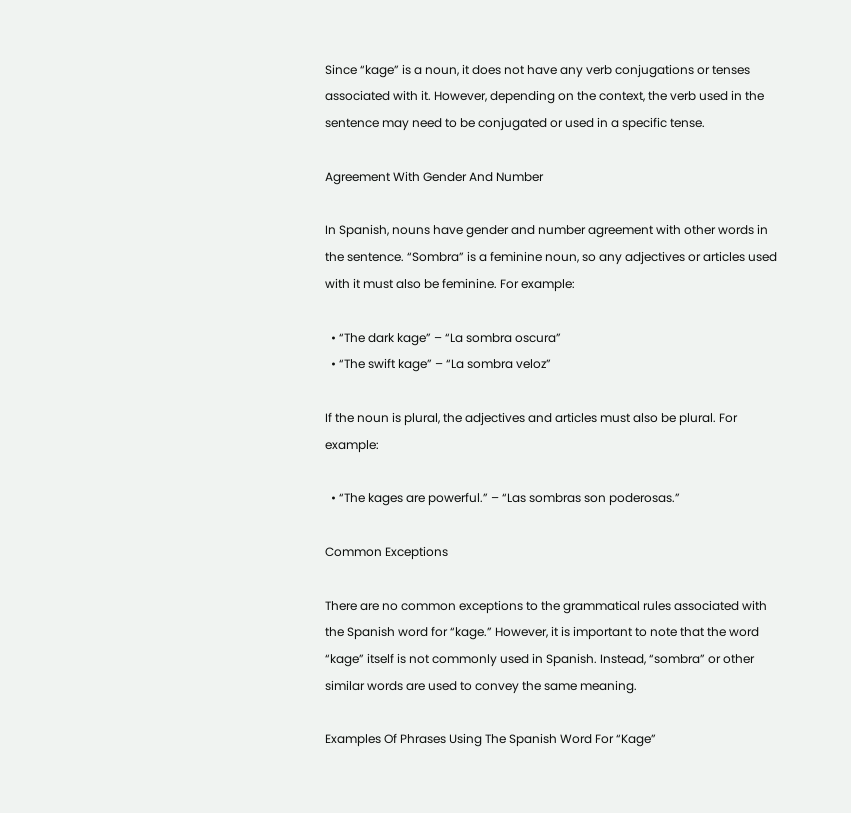Since “kage” is a noun, it does not have any verb conjugations or tenses associated with it. However, depending on the context, the verb used in the sentence may need to be conjugated or used in a specific tense.

Agreement With Gender And Number

In Spanish, nouns have gender and number agreement with other words in the sentence. “Sombra” is a feminine noun, so any adjectives or articles used with it must also be feminine. For example:

  • “The dark kage” – “La sombra oscura”
  • “The swift kage” – “La sombra veloz”

If the noun is plural, the adjectives and articles must also be plural. For example:

  • “The kages are powerful.” – “Las sombras son poderosas.”

Common Exceptions

There are no common exceptions to the grammatical rules associated with the Spanish word for “kage.” However, it is important to note that the word “kage” itself is not commonly used in Spanish. Instead, “sombra” or other similar words are used to convey the same meaning.

Examples Of Phrases Using The Spanish Word For “Kage”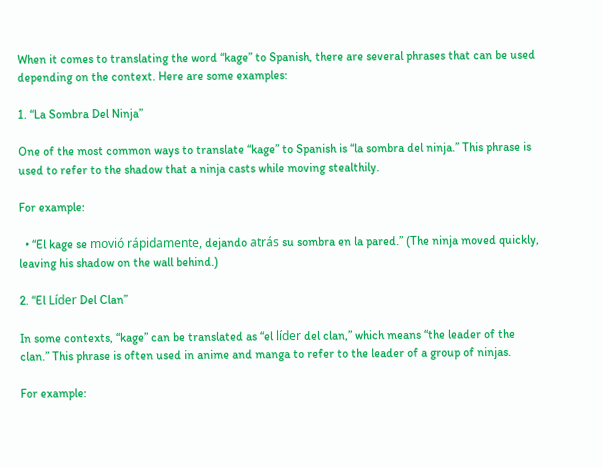When it comes to translating the word “kage” to Spanish, there are several phrases that can be used depending on the context. Here are some examples:

1. “La Sombra Del Ninja”

One of the most common ways to translate “kage” to Spanish is “la sombra del ninja.” This phrase is used to refer to the shadow that a ninja casts while moving stealthily.

For example:

  • “El kage se movió rápidamente, dejando atrás su sombra en la pared.” (The ninja moved quickly, leaving his shadow on the wall behind.)

2. “El Líder Del Clan”

In some contexts, “kage” can be translated as “el líder del clan,” which means “the leader of the clan.” This phrase is often used in anime and manga to refer to the leader of a group of ninjas.

For example: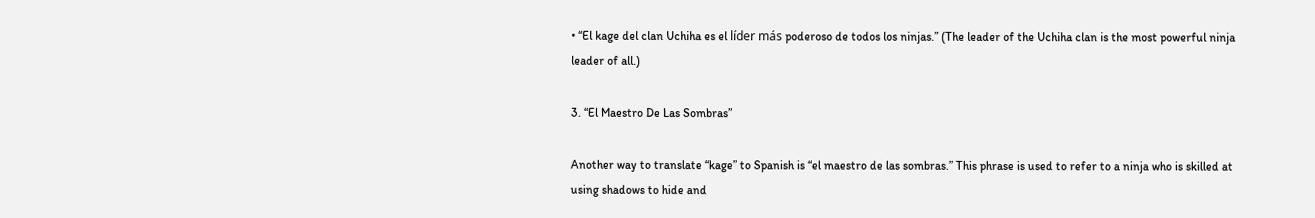• “El kage del clan Uchiha es el líder más poderoso de todos los ninjas.” (The leader of the Uchiha clan is the most powerful ninja leader of all.)

3. “El Maestro De Las Sombras”

Another way to translate “kage” to Spanish is “el maestro de las sombras.” This phrase is used to refer to a ninja who is skilled at using shadows to hide and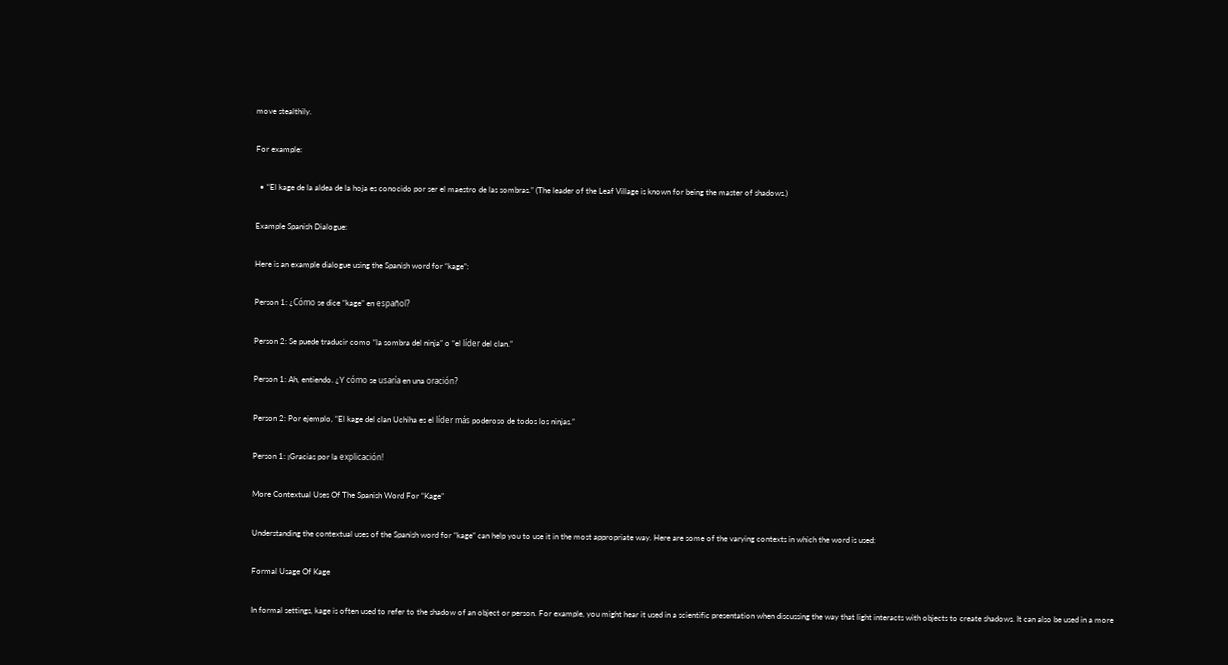move stealthily.

For example:

  • “El kage de la aldea de la hoja es conocido por ser el maestro de las sombras.” (The leader of the Leaf Village is known for being the master of shadows.)

Example Spanish Dialogue:

Here is an example dialogue using the Spanish word for “kage”:

Person 1: ¿Cómo se dice “kage” en español?

Person 2: Se puede traducir como “la sombra del ninja” o “el líder del clan.”

Person 1: Ah, entiendo. ¿Y cómo se usaría en una oración?

Person 2: Por ejemplo, “El kage del clan Uchiha es el líder más poderoso de todos los ninjas.”

Person 1: ¡Gracias por la explicación!

More Contextual Uses Of The Spanish Word For “Kage”

Understanding the contextual uses of the Spanish word for “kage” can help you to use it in the most appropriate way. Here are some of the varying contexts in which the word is used:

Formal Usage Of Kage

In formal settings, kage is often used to refer to the shadow of an object or person. For example, you might hear it used in a scientific presentation when discussing the way that light interacts with objects to create shadows. It can also be used in a more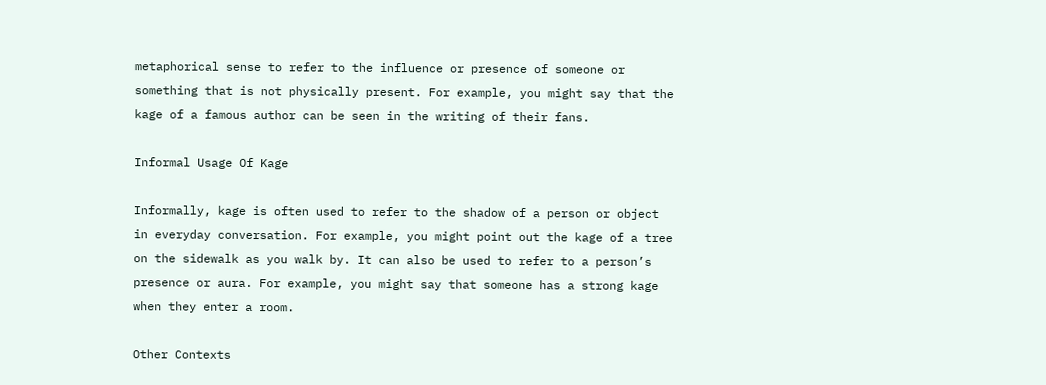metaphorical sense to refer to the influence or presence of someone or something that is not physically present. For example, you might say that the kage of a famous author can be seen in the writing of their fans.

Informal Usage Of Kage

Informally, kage is often used to refer to the shadow of a person or object in everyday conversation. For example, you might point out the kage of a tree on the sidewalk as you walk by. It can also be used to refer to a person’s presence or aura. For example, you might say that someone has a strong kage when they enter a room.

Other Contexts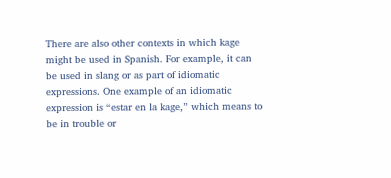There are also other contexts in which kage might be used in Spanish. For example, it can be used in slang or as part of idiomatic expressions. One example of an idiomatic expression is “estar en la kage,” which means to be in trouble or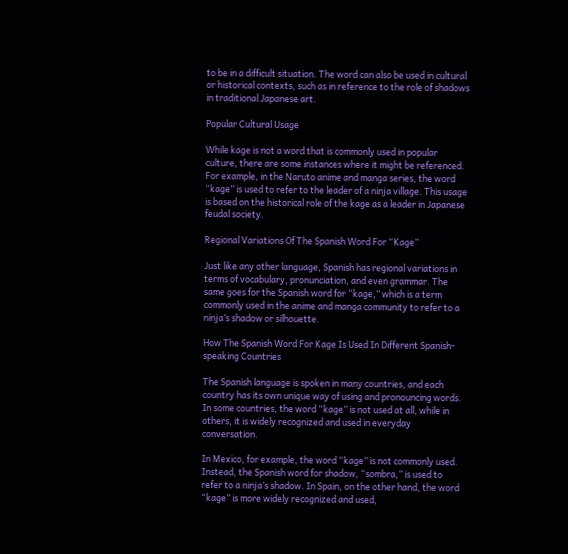to be in a difficult situation. The word can also be used in cultural or historical contexts, such as in reference to the role of shadows in traditional Japanese art.

Popular Cultural Usage

While kage is not a word that is commonly used in popular culture, there are some instances where it might be referenced. For example, in the Naruto anime and manga series, the word “kage” is used to refer to the leader of a ninja village. This usage is based on the historical role of the kage as a leader in Japanese feudal society.

Regional Variations Of The Spanish Word For “Kage”

Just like any other language, Spanish has regional variations in terms of vocabulary, pronunciation, and even grammar. The same goes for the Spanish word for “kage,” which is a term commonly used in the anime and manga community to refer to a ninja’s shadow or silhouette.

How The Spanish Word For Kage Is Used In Different Spanish-speaking Countries

The Spanish language is spoken in many countries, and each country has its own unique way of using and pronouncing words. In some countries, the word “kage” is not used at all, while in others, it is widely recognized and used in everyday conversation.

In Mexico, for example, the word “kage” is not commonly used. Instead, the Spanish word for shadow, “sombra,” is used to refer to a ninja’s shadow. In Spain, on the other hand, the word “kage” is more widely recognized and used,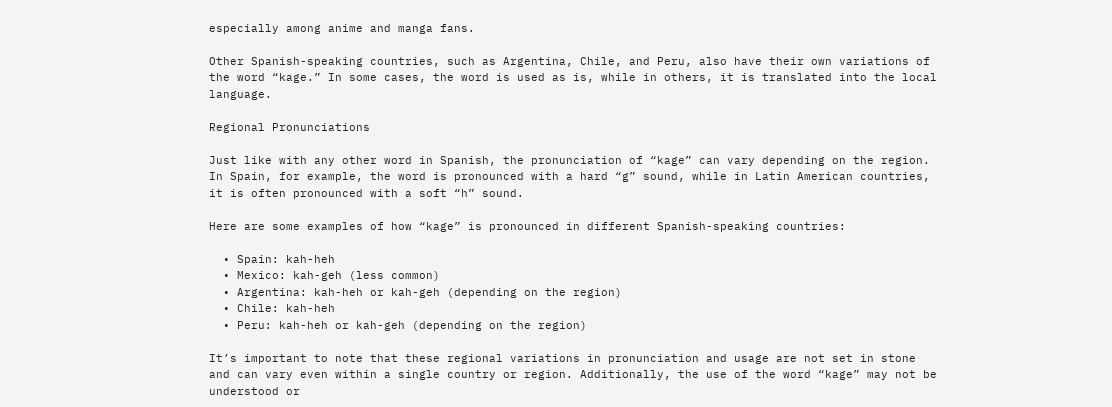especially among anime and manga fans.

Other Spanish-speaking countries, such as Argentina, Chile, and Peru, also have their own variations of the word “kage.” In some cases, the word is used as is, while in others, it is translated into the local language.

Regional Pronunciations

Just like with any other word in Spanish, the pronunciation of “kage” can vary depending on the region. In Spain, for example, the word is pronounced with a hard “g” sound, while in Latin American countries, it is often pronounced with a soft “h” sound.

Here are some examples of how “kage” is pronounced in different Spanish-speaking countries:

  • Spain: kah-heh
  • Mexico: kah-geh (less common)
  • Argentina: kah-heh or kah-geh (depending on the region)
  • Chile: kah-heh
  • Peru: kah-heh or kah-geh (depending on the region)

It’s important to note that these regional variations in pronunciation and usage are not set in stone and can vary even within a single country or region. Additionally, the use of the word “kage” may not be understood or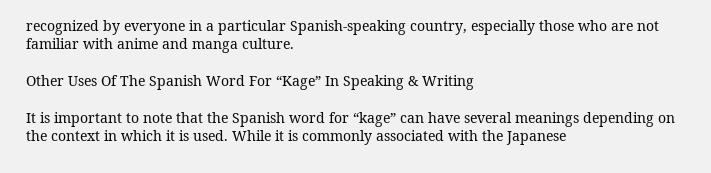recognized by everyone in a particular Spanish-speaking country, especially those who are not familiar with anime and manga culture.

Other Uses Of The Spanish Word For “Kage” In Speaking & Writing

It is important to note that the Spanish word for “kage” can have several meanings depending on the context in which it is used. While it is commonly associated with the Japanese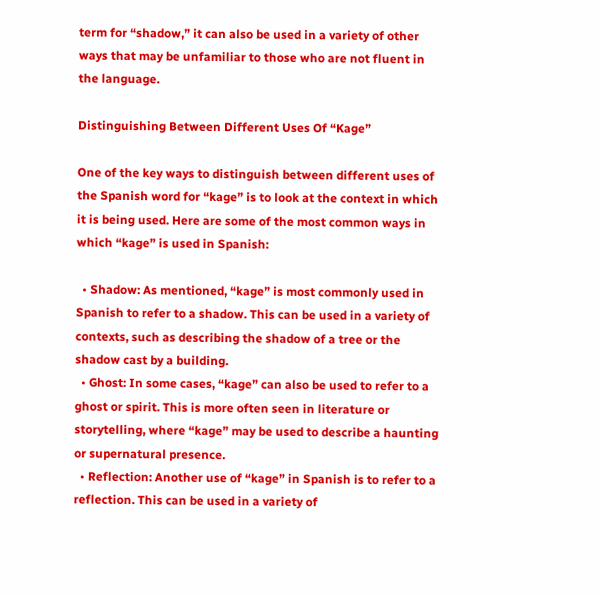term for “shadow,” it can also be used in a variety of other ways that may be unfamiliar to those who are not fluent in the language.

Distinguishing Between Different Uses Of “Kage”

One of the key ways to distinguish between different uses of the Spanish word for “kage” is to look at the context in which it is being used. Here are some of the most common ways in which “kage” is used in Spanish:

  • Shadow: As mentioned, “kage” is most commonly used in Spanish to refer to a shadow. This can be used in a variety of contexts, such as describing the shadow of a tree or the shadow cast by a building.
  • Ghost: In some cases, “kage” can also be used to refer to a ghost or spirit. This is more often seen in literature or storytelling, where “kage” may be used to describe a haunting or supernatural presence.
  • Reflection: Another use of “kage” in Spanish is to refer to a reflection. This can be used in a variety of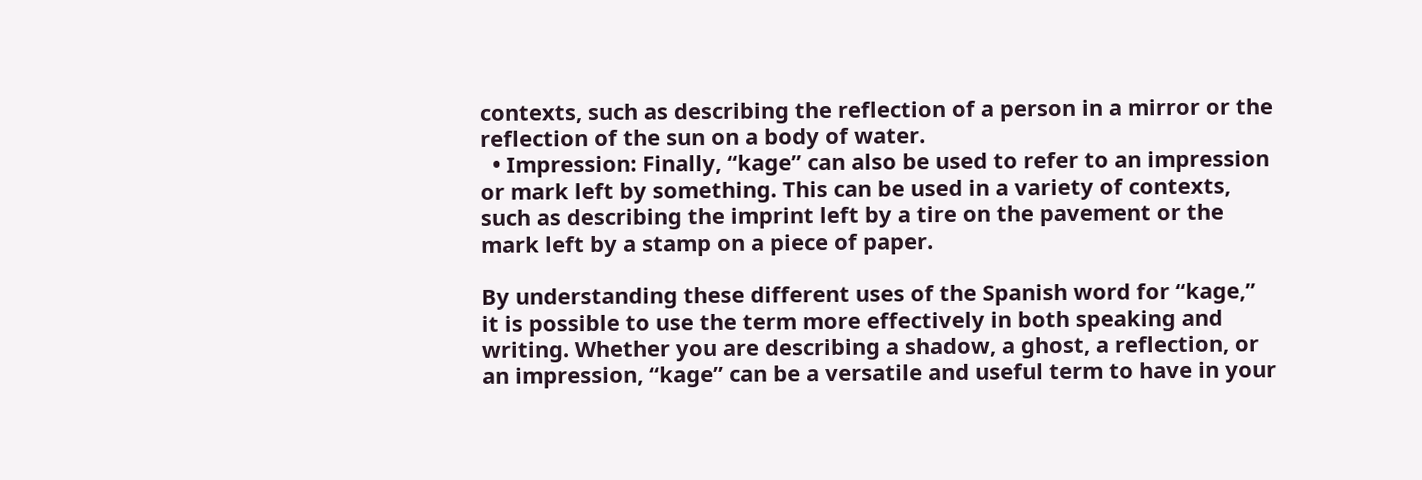contexts, such as describing the reflection of a person in a mirror or the reflection of the sun on a body of water.
  • Impression: Finally, “kage” can also be used to refer to an impression or mark left by something. This can be used in a variety of contexts, such as describing the imprint left by a tire on the pavement or the mark left by a stamp on a piece of paper.

By understanding these different uses of the Spanish word for “kage,” it is possible to use the term more effectively in both speaking and writing. Whether you are describing a shadow, a ghost, a reflection, or an impression, “kage” can be a versatile and useful term to have in your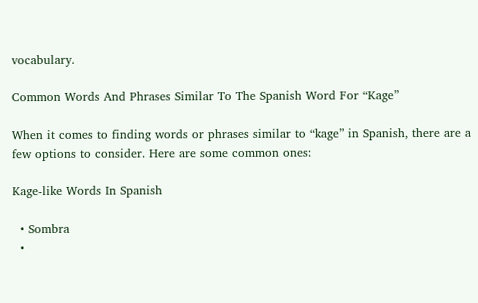vocabulary.

Common Words And Phrases Similar To The Spanish Word For “Kage”

When it comes to finding words or phrases similar to “kage” in Spanish, there are a few options to consider. Here are some common ones:

Kage-like Words In Spanish

  • Sombra
  •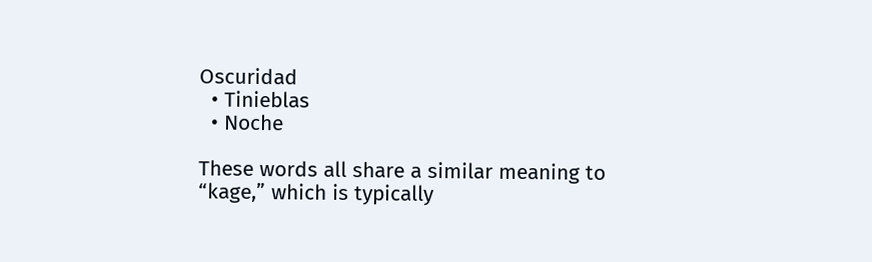Oscuridad
  • Tinieblas
  • Noche

These words all share a similar meaning to “kage,” which is typically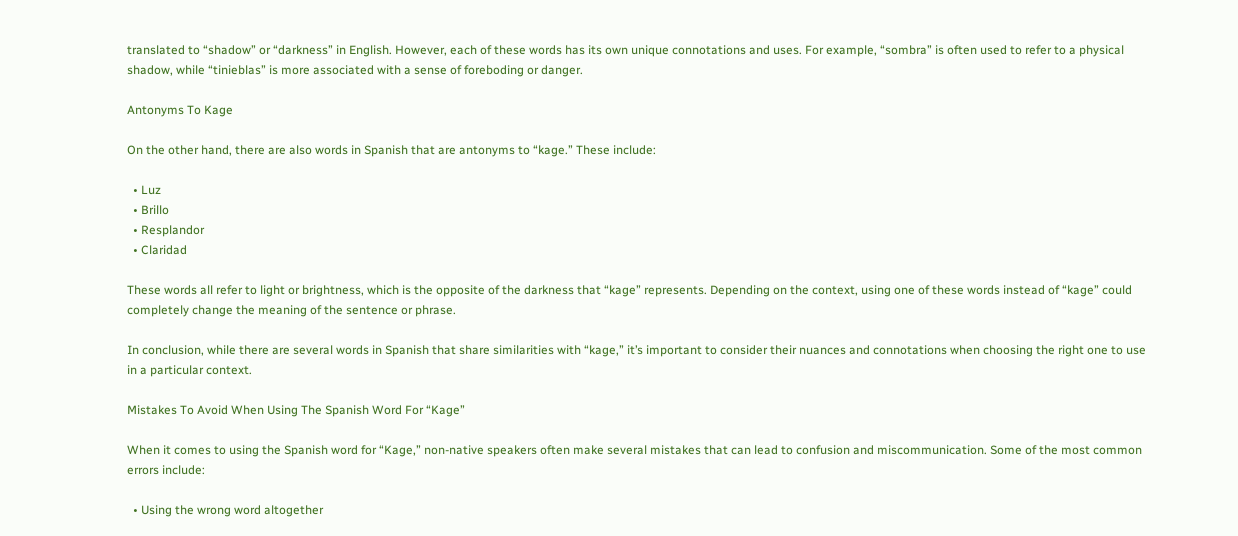translated to “shadow” or “darkness” in English. However, each of these words has its own unique connotations and uses. For example, “sombra” is often used to refer to a physical shadow, while “tinieblas” is more associated with a sense of foreboding or danger.

Antonyms To Kage

On the other hand, there are also words in Spanish that are antonyms to “kage.” These include:

  • Luz
  • Brillo
  • Resplandor
  • Claridad

These words all refer to light or brightness, which is the opposite of the darkness that “kage” represents. Depending on the context, using one of these words instead of “kage” could completely change the meaning of the sentence or phrase.

In conclusion, while there are several words in Spanish that share similarities with “kage,” it’s important to consider their nuances and connotations when choosing the right one to use in a particular context.

Mistakes To Avoid When Using The Spanish Word For “Kage”

When it comes to using the Spanish word for “Kage,” non-native speakers often make several mistakes that can lead to confusion and miscommunication. Some of the most common errors include:

  • Using the wrong word altogether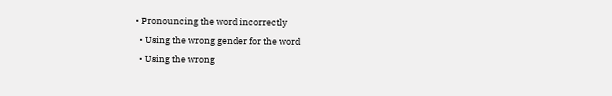• Pronouncing the word incorrectly
  • Using the wrong gender for the word
  • Using the wrong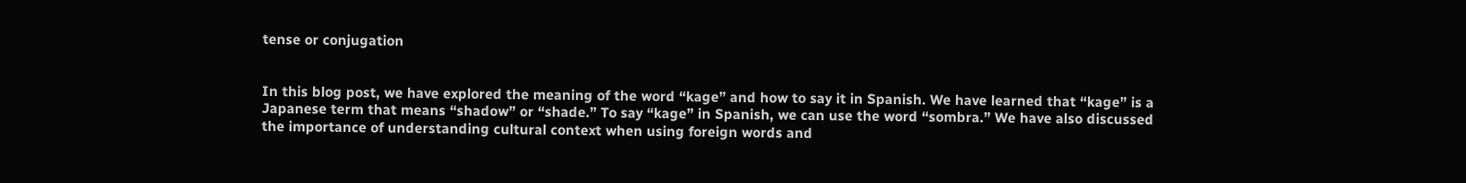tense or conjugation


In this blog post, we have explored the meaning of the word “kage” and how to say it in Spanish. We have learned that “kage” is a Japanese term that means “shadow” or “shade.” To say “kage” in Spanish, we can use the word “sombra.” We have also discussed the importance of understanding cultural context when using foreign words and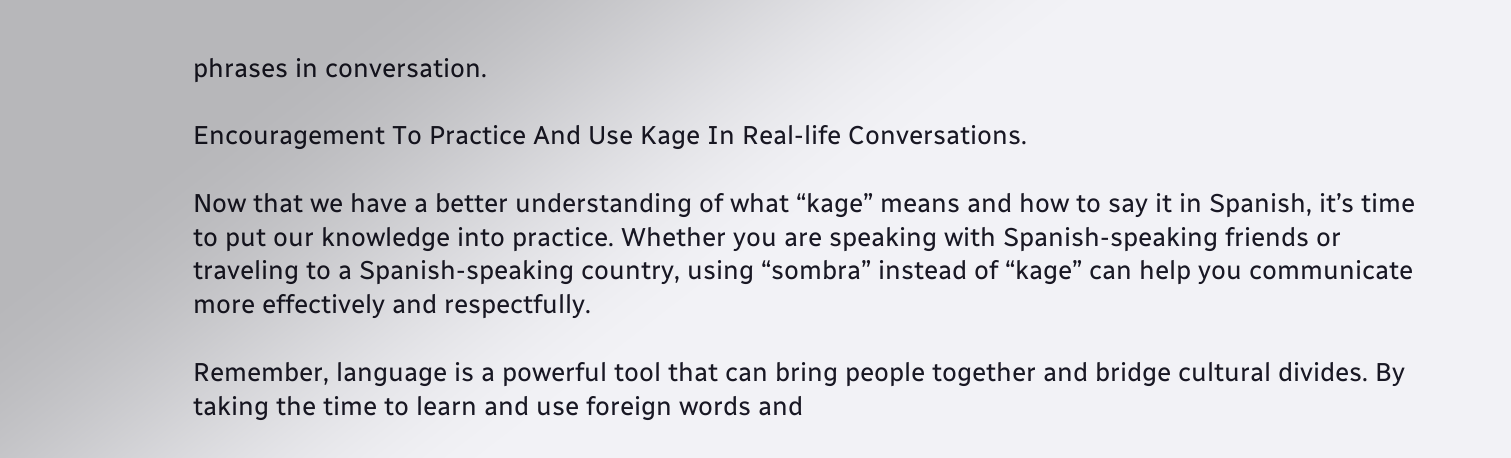phrases in conversation.

Encouragement To Practice And Use Kage In Real-life Conversations.

Now that we have a better understanding of what “kage” means and how to say it in Spanish, it’s time to put our knowledge into practice. Whether you are speaking with Spanish-speaking friends or traveling to a Spanish-speaking country, using “sombra” instead of “kage” can help you communicate more effectively and respectfully.

Remember, language is a powerful tool that can bring people together and bridge cultural divides. By taking the time to learn and use foreign words and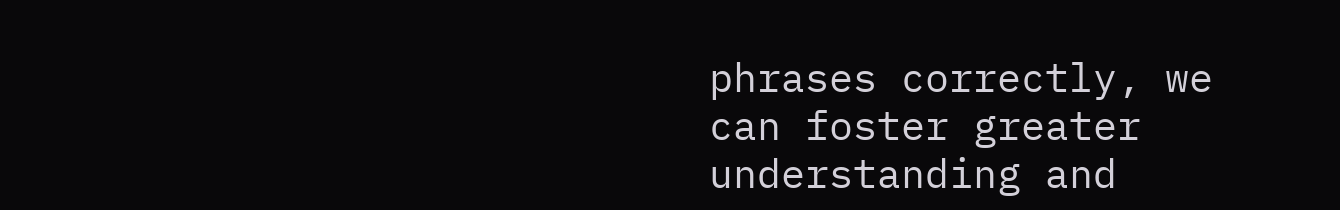phrases correctly, we can foster greater understanding and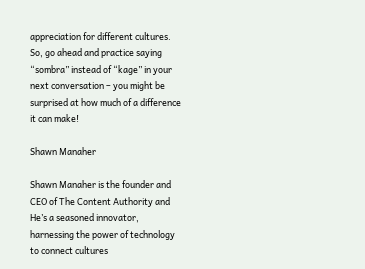appreciation for different cultures. So, go ahead and practice saying “sombra” instead of “kage” in your next conversation – you might be surprised at how much of a difference it can make!

Shawn Manaher

Shawn Manaher is the founder and CEO of The Content Authority and He’s a seasoned innovator, harnessing the power of technology to connect cultures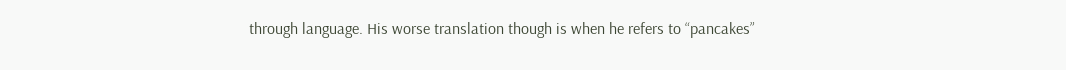through language. His worse translation though is when he refers to “pancakes”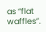as “flat waffles”.